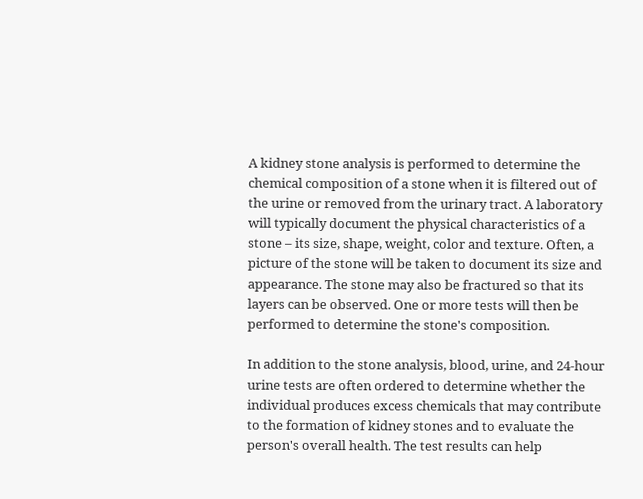A kidney stone analysis is performed to determine the chemical composition of a stone when it is filtered out of the urine or removed from the urinary tract. A laboratory will typically document the physical characteristics of a stone – its size, shape, weight, color and texture. Often, a picture of the stone will be taken to document its size and appearance. The stone may also be fractured so that its layers can be observed. One or more tests will then be performed to determine the stone's composition.

In addition to the stone analysis, blood, urine, and 24-hour urine tests are often ordered to determine whether the individual produces excess chemicals that may contribute to the formation of kidney stones and to evaluate the person's overall health. The test results can help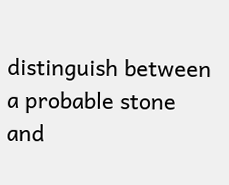distinguish between a probable stone and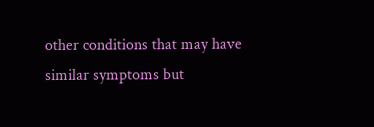other conditions that may have similar symptoms but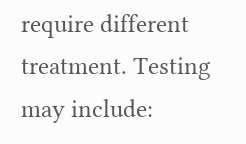require different treatment. Testing may include: